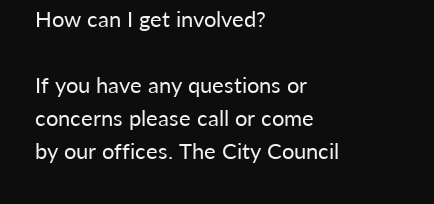How can I get involved?

If you have any questions or concerns please call or come by our offices. The City Council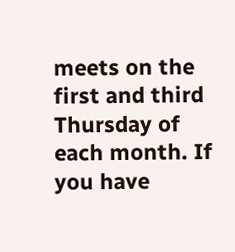meets on the first and third Thursday of each month. If you have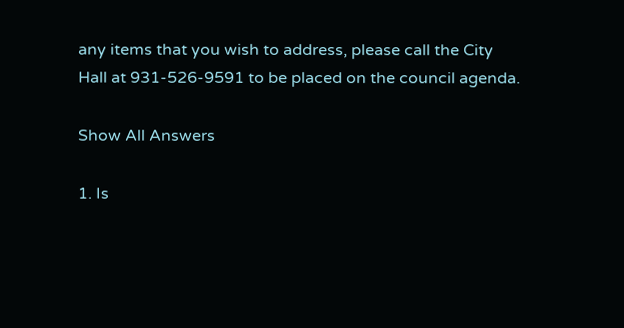any items that you wish to address, please call the City Hall at 931-526-9591 to be placed on the council agenda.

Show All Answers

1. Is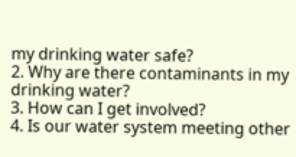my drinking water safe?
2. Why are there contaminants in my drinking water?
3. How can I get involved?
4. Is our water system meeting other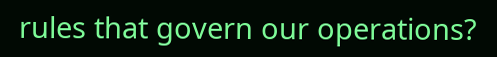rules that govern our operations?